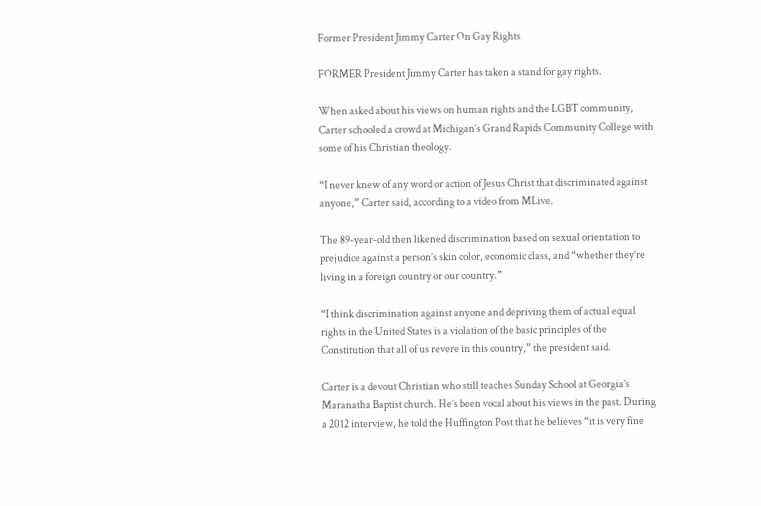Former President Jimmy Carter On Gay Rights

FORMER President Jimmy Carter has taken a stand for gay rights.

When asked about his views on human rights and the LGBT community, Carter schooled a crowd at Michigan’s Grand Rapids Community College with some of his Christian theology.

“I never knew of any word or action of Jesus Christ that discriminated against anyone,” Carter said, according to a video from MLive.

The 89-year-old then likened discrimination based on sexual orientation to prejudice against a person’s skin color, economic class, and “whether they’re living in a foreign country or our country.”

“I think discrimination against anyone and depriving them of actual equal rights in the United States is a violation of the basic principles of the Constitution that all of us revere in this country,” the president said.

Carter is a devout Christian who still teaches Sunday School at Georgia’s Maranatha Baptist church. He’s been vocal about his views in the past. During a 2012 interview, he told the Huffington Post that he believes “it is very fine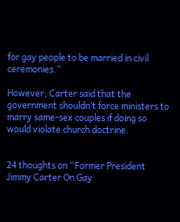for gay people to be married in civil ceremonies.”

However, Carter said that the government shouldn’t force ministers to marry same-sex couples if doing so would violate church doctrine.


24 thoughts on “Former President Jimmy Carter On Gay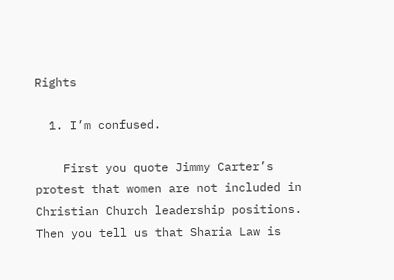Rights

  1. I’m confused.

    First you quote Jimmy Carter’s protest that women are not included in Christian Church leadership positions. Then you tell us that Sharia Law is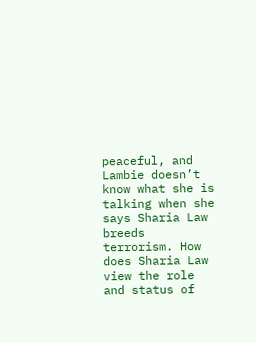peaceful, and Lambie doesn’t know what she is talking when she says Sharia Law breeds terrorism. How does Sharia Law view the role and status of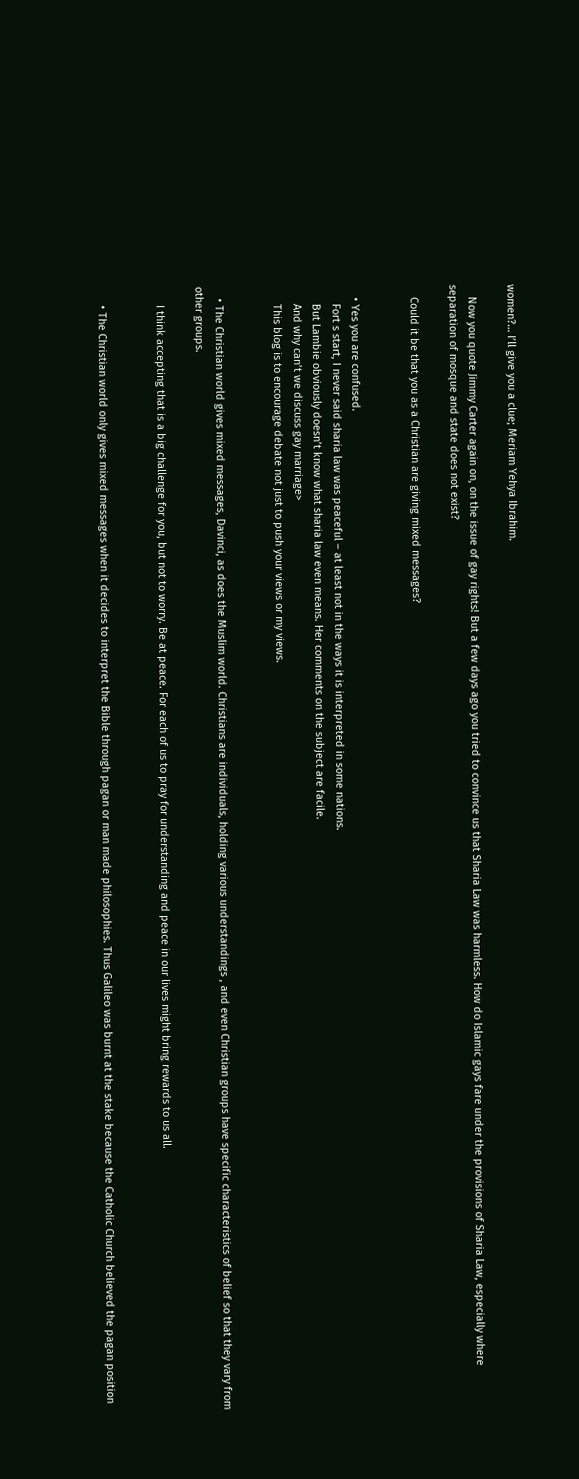women?… I’ll give you a clue; Meriam Yehya Ibrahim.

    Now you quote Jimmy Carter again on, on the issue of gay rights! But a few days ago you tried to convince us that Sharia Law was harmless. How do Islamic gays fare under the provisions of Sharia Law, especially where separation of mosque and state does not exist?

    Could it be that you as a Christian are giving mixed messages?


    • Yes you are confused.
      Fort s start, I never said sharia law was peaceful – at least not in the ways it is interpreted in some nations.
      But Lambie obviously doesn’t know what sharia law even means. Her comments on the subject are facile.
      And why can’t we discuss gay marriage>
      This blog is to encourage debate not just to push your views or my views.


    • The Christian world gives mixed messages, Davinci, as does the Muslim world. Christians are individuals, holding various understandings , and even Christian groups have specific characteristics of belief so that they vary from other groups.

      I think accepting that is a big challenge for you, but not to worry. Be at peace. For each of us to pray for understanding and peace in our lives might bring rewards to us all.


      • The Christian world only gives mixed messages when it decides to interpret the Bible through pagan or man made philosophies. Thus Galileo was burnt at the stake because the Catholic Church believed the pagan position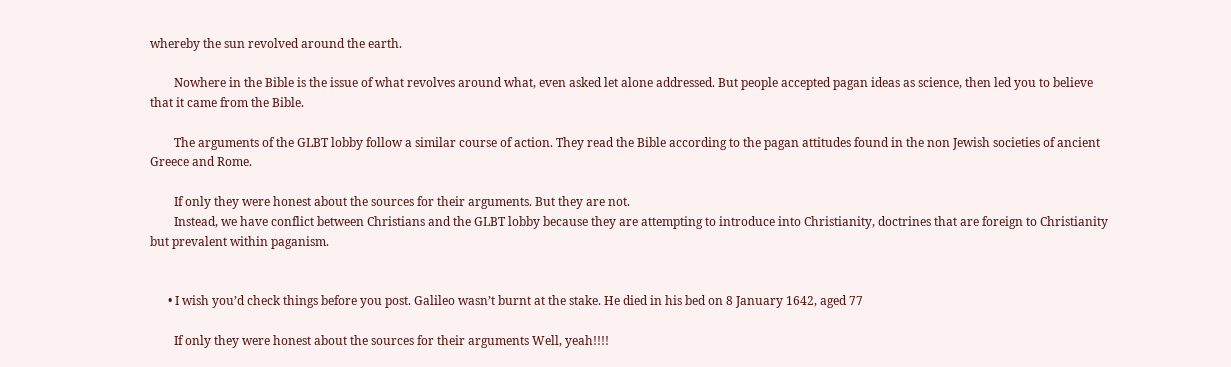whereby the sun revolved around the earth.

        Nowhere in the Bible is the issue of what revolves around what, even asked let alone addressed. But people accepted pagan ideas as science, then led you to believe that it came from the Bible.

        The arguments of the GLBT lobby follow a similar course of action. They read the Bible according to the pagan attitudes found in the non Jewish societies of ancient Greece and Rome.

        If only they were honest about the sources for their arguments. But they are not.
        Instead, we have conflict between Christians and the GLBT lobby because they are attempting to introduce into Christianity, doctrines that are foreign to Christianity but prevalent within paganism.


      • I wish you’d check things before you post. Galileo wasn’t burnt at the stake. He died in his bed on 8 January 1642, aged 77

        If only they were honest about the sources for their arguments Well, yeah!!!!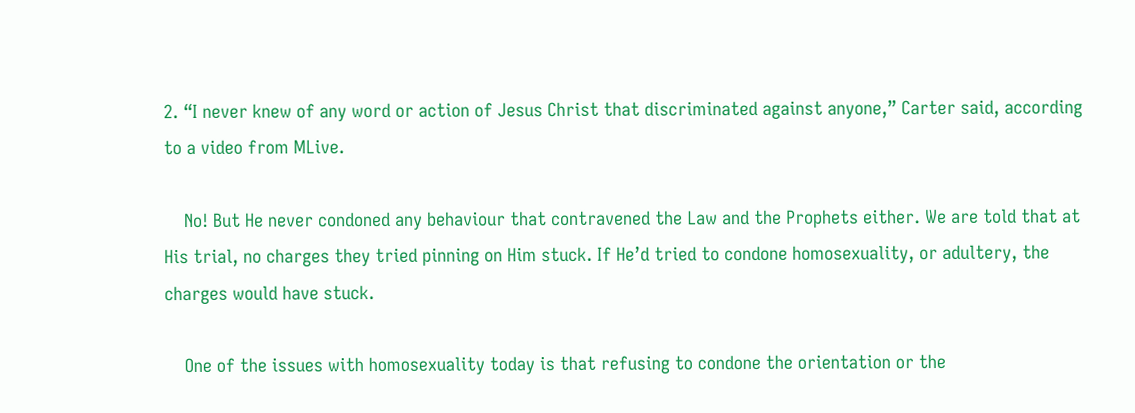2. “I never knew of any word or action of Jesus Christ that discriminated against anyone,” Carter said, according to a video from MLive.

    No! But He never condoned any behaviour that contravened the Law and the Prophets either. We are told that at His trial, no charges they tried pinning on Him stuck. If He’d tried to condone homosexuality, or adultery, the charges would have stuck.

    One of the issues with homosexuality today is that refusing to condone the orientation or the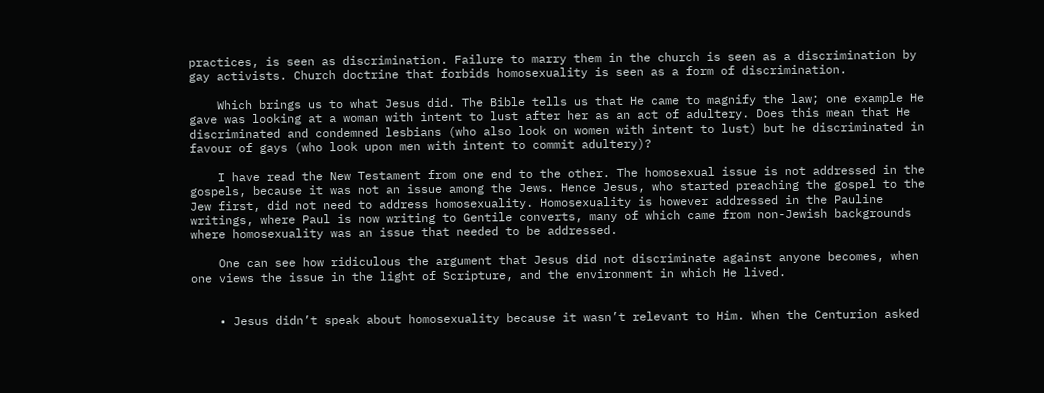practices, is seen as discrimination. Failure to marry them in the church is seen as a discrimination by gay activists. Church doctrine that forbids homosexuality is seen as a form of discrimination.

    Which brings us to what Jesus did. The Bible tells us that He came to magnify the law; one example He gave was looking at a woman with intent to lust after her as an act of adultery. Does this mean that He discriminated and condemned lesbians (who also look on women with intent to lust) but he discriminated in favour of gays (who look upon men with intent to commit adultery)?

    I have read the New Testament from one end to the other. The homosexual issue is not addressed in the gospels, because it was not an issue among the Jews. Hence Jesus, who started preaching the gospel to the Jew first, did not need to address homosexuality. Homosexuality is however addressed in the Pauline writings, where Paul is now writing to Gentile converts, many of which came from non-Jewish backgrounds where homosexuality was an issue that needed to be addressed.

    One can see how ridiculous the argument that Jesus did not discriminate against anyone becomes, when one views the issue in the light of Scripture, and the environment in which He lived.


    • Jesus didn’t speak about homosexuality because it wasn’t relevant to Him. When the Centurion asked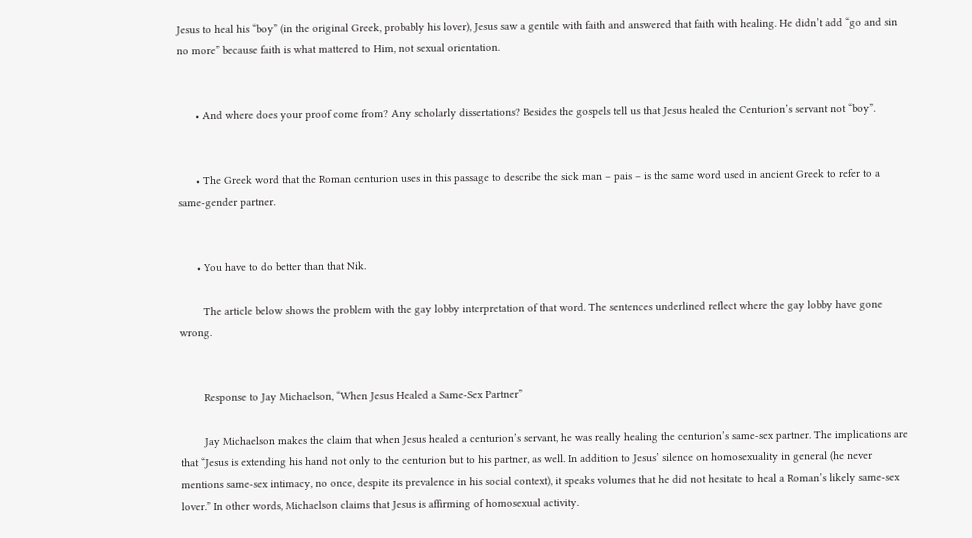Jesus to heal his “boy” (in the original Greek, probably his lover), Jesus saw a gentile with faith and answered that faith with healing. He didn’t add “go and sin no more” because faith is what mattered to Him, not sexual orientation.


      • And where does your proof come from? Any scholarly dissertations? Besides the gospels tell us that Jesus healed the Centurion’s servant not “boy”.


      • The Greek word that the Roman centurion uses in this passage to describe the sick man – pais – is the same word used in ancient Greek to refer to a same-gender partner.


      • You have to do better than that Nik.

        The article below shows the problem with the gay lobby interpretation of that word. The sentences underlined reflect where the gay lobby have gone wrong.


        Response to Jay Michaelson, “When Jesus Healed a Same-Sex Partner”

        Jay Michaelson makes the claim that when Jesus healed a centurion’s servant, he was really healing the centurion’s same-sex partner. The implications are that “Jesus is extending his hand not only to the centurion but to his partner, as well. In addition to Jesus’ silence on homosexuality in general (he never mentions same-sex intimacy, no once, despite its prevalence in his social context), it speaks volumes that he did not hesitate to heal a Roman’s likely same-sex lover.” In other words, Michaelson claims that Jesus is affirming of homosexual activity.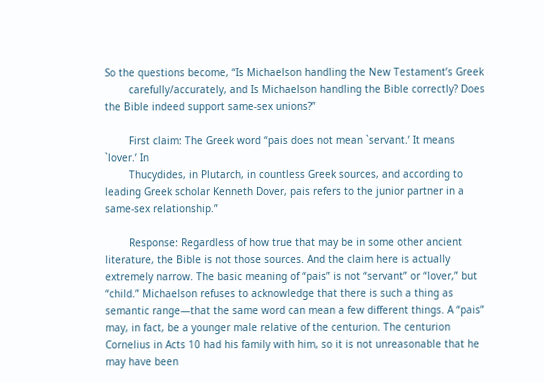So the questions become, “Is Michaelson handling the New Testament’s Greek
        carefully/accurately, and Is Michaelson handling the Bible correctly? Does the Bible indeed support same-sex unions?”

        First claim: The Greek word “pais does not mean `servant.’ It means `lover.’ In
        Thucydides, in Plutarch, in countless Greek sources, and according to leading Greek scholar Kenneth Dover, pais refers to the junior partner in a same-sex relationship.”

        Response: Regardless of how true that may be in some other ancient literature, the Bible is not those sources. And the claim here is actually extremely narrow. The basic meaning of “pais” is not “servant” or “lover,” but “child.” Michaelson refuses to acknowledge that there is such a thing as semantic range—that the same word can mean a few different things. A “pais” may, in fact, be a younger male relative of the centurion. The centurion Cornelius in Acts 10 had his family with him, so it is not unreasonable that he may have been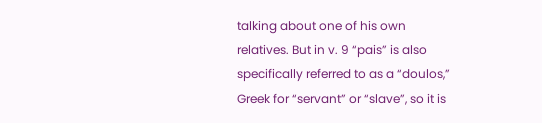talking about one of his own relatives. But in v. 9 “pais” is also specifically referred to as a “doulos,” Greek for “servant” or “slave”, so it is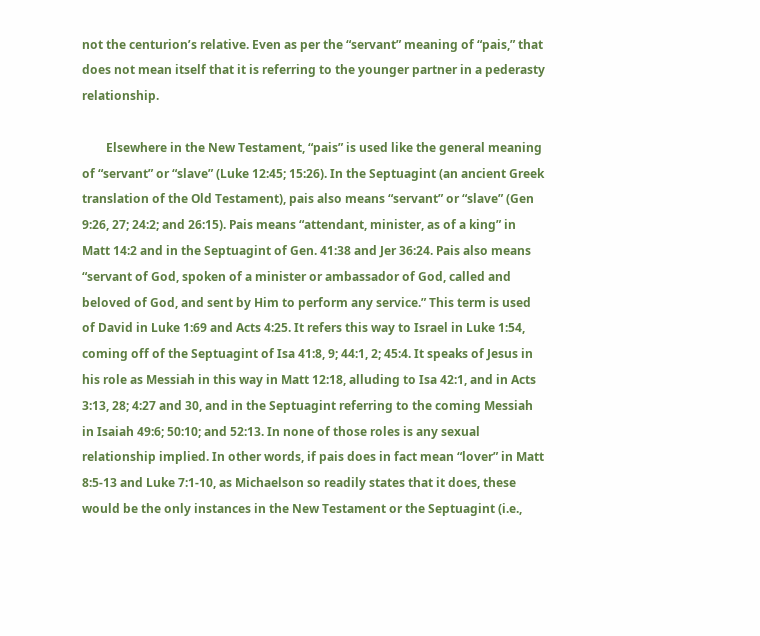not the centurion’s relative. Even as per the “servant” meaning of “pais,” that does not mean itself that it is referring to the younger partner in a pederasty relationship.

        Elsewhere in the New Testament, “pais” is used like the general meaning of “servant” or “slave” (Luke 12:45; 15:26). In the Septuagint (an ancient Greek translation of the Old Testament), pais also means “servant” or “slave” (Gen 9:26, 27; 24:2; and 26:15). Pais means “attendant, minister, as of a king” in Matt 14:2 and in the Septuagint of Gen. 41:38 and Jer 36:24. Pais also means “servant of God, spoken of a minister or ambassador of God, called and beloved of God, and sent by Him to perform any service.” This term is used of David in Luke 1:69 and Acts 4:25. It refers this way to Israel in Luke 1:54, coming off of the Septuagint of Isa 41:8, 9; 44:1, 2; 45:4. It speaks of Jesus in his role as Messiah in this way in Matt 12:18, alluding to Isa 42:1, and in Acts 3:13, 28; 4:27 and 30, and in the Septuagint referring to the coming Messiah in Isaiah 49:6; 50:10; and 52:13. In none of those roles is any sexual relationship implied. In other words, if pais does in fact mean “lover” in Matt 8:5-13 and Luke 7:1-10, as Michaelson so readily states that it does, these would be the only instances in the New Testament or the Septuagint (i.e.,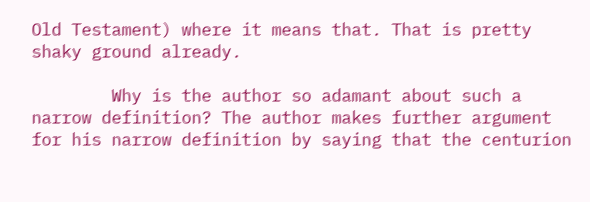Old Testament) where it means that. That is pretty shaky ground already.

        Why is the author so adamant about such a narrow definition? The author makes further argument for his narrow definition by saying that the centurion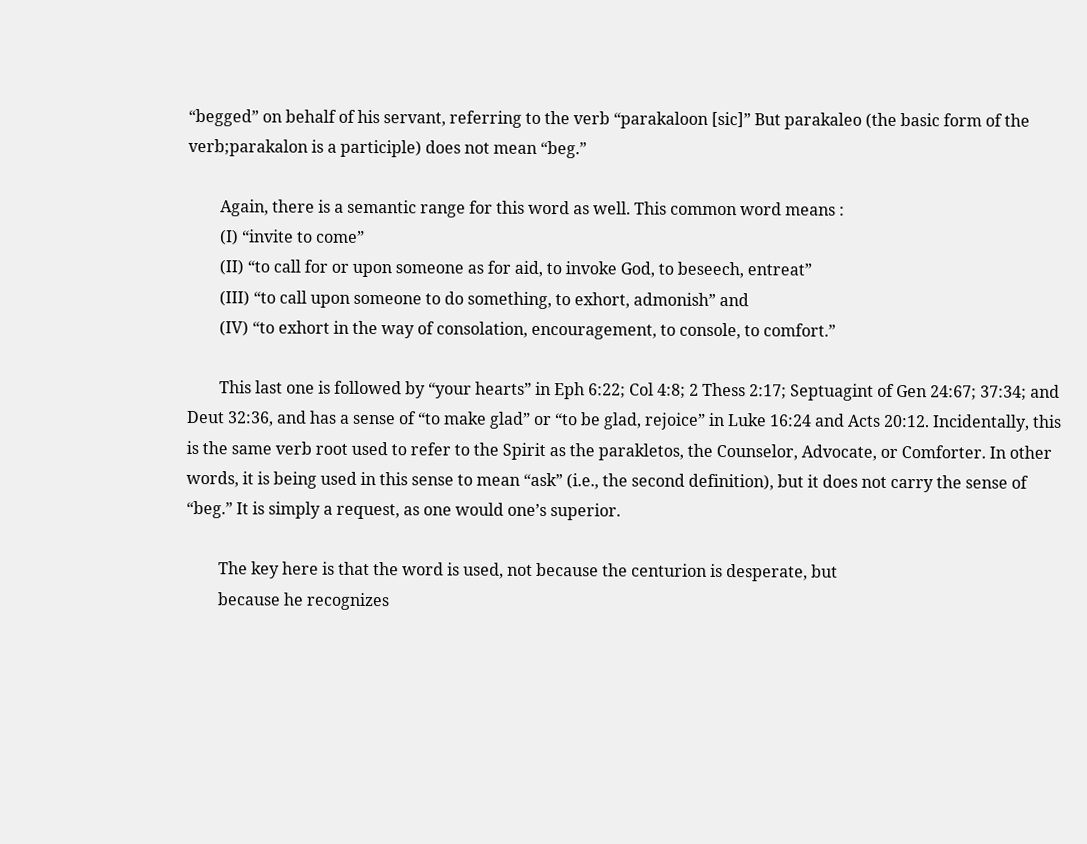“begged” on behalf of his servant, referring to the verb “parakaloon [sic]” But parakaleo (the basic form of the verb;parakalon is a participle) does not mean “beg.”

        Again, there is a semantic range for this word as well. This common word means :
        (I) “invite to come”
        (II) “to call for or upon someone as for aid, to invoke God, to beseech, entreat”
        (III) “to call upon someone to do something, to exhort, admonish” and
        (IV) “to exhort in the way of consolation, encouragement, to console, to comfort.”

        This last one is followed by “your hearts” in Eph 6:22; Col 4:8; 2 Thess 2:17; Septuagint of Gen 24:67; 37:34; and Deut 32:36, and has a sense of “to make glad” or “to be glad, rejoice” in Luke 16:24 and Acts 20:12. Incidentally, this is the same verb root used to refer to the Spirit as the parakletos, the Counselor, Advocate, or Comforter. In other words, it is being used in this sense to mean “ask” (i.e., the second definition), but it does not carry the sense of “beg.” It is simply a request, as one would one’s superior.

        The key here is that the word is used, not because the centurion is desperate, but
        because he recognizes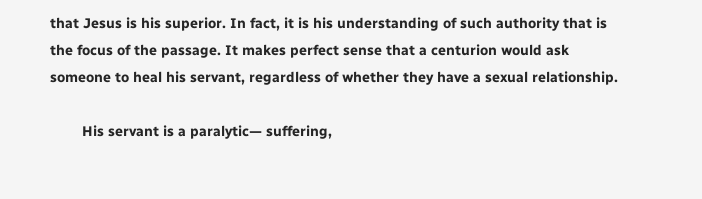that Jesus is his superior. In fact, it is his understanding of such authority that is the focus of the passage. It makes perfect sense that a centurion would ask someone to heal his servant, regardless of whether they have a sexual relationship.

        His servant is a paralytic— suffering,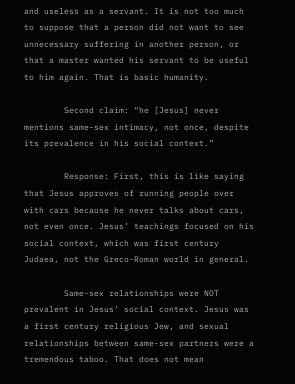and useless as a servant. It is not too much to suppose that a person did not want to see unnecessary suffering in another person, or that a master wanted his servant to be useful to him again. That is basic humanity.

        Second claim: “he [Jesus] never mentions same-sex intimacy, not once, despite its prevalence in his social context.”

        Response: First, this is like saying that Jesus approves of running people over with cars because he never talks about cars, not even once. Jesus’ teachings focused on his social context, which was first century Judaea, not the Greco-Roman world in general.

        Same-sex relationships were NOT prevalent in Jesus’ social context. Jesus was a first century religious Jew, and sexual relationships between same-sex partners were a tremendous taboo. That does not mean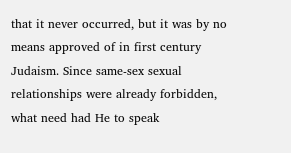that it never occurred, but it was by no means approved of in first century Judaism. Since same-sex sexual relationships were already forbidden, what need had He to speak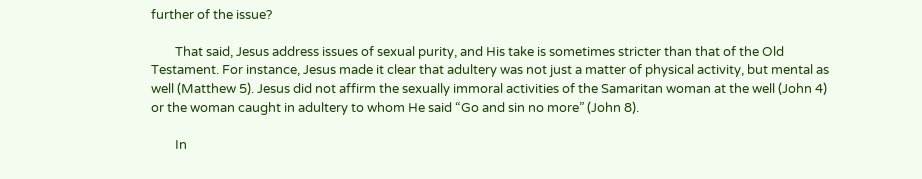further of the issue?

        That said, Jesus address issues of sexual purity, and His take is sometimes stricter than that of the Old Testament. For instance, Jesus made it clear that adultery was not just a matter of physical activity, but mental as well (Matthew 5). Jesus did not affirm the sexually immoral activities of the Samaritan woman at the well (John 4) or the woman caught in adultery to whom He said “Go and sin no more” (John 8).

        In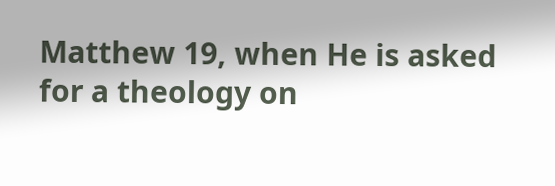Matthew 19, when He is asked for a theology on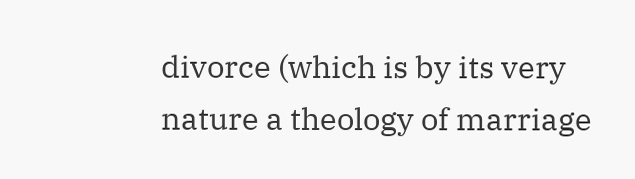divorce (which is by its very nature a theology of marriage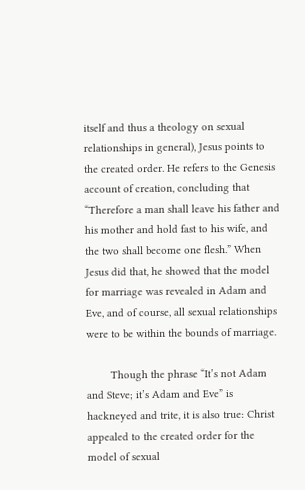itself and thus a theology on sexual relationships in general), Jesus points to the created order. He refers to the Genesis account of creation, concluding that “Therefore a man shall leave his father and his mother and hold fast to his wife, and the two shall become one flesh.” When Jesus did that, he showed that the model for marriage was revealed in Adam and Eve, and of course, all sexual relationships were to be within the bounds of marriage.

        Though the phrase “It’s not Adam and Steve; it’s Adam and Eve” is hackneyed and trite, it is also true: Christ appealed to the created order for the model of sexual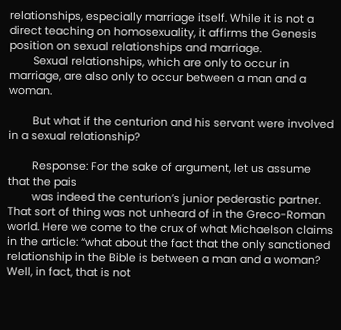relationships, especially marriage itself. While it is not a direct teaching on homosexuality, it affirms the Genesis position on sexual relationships and marriage.
        Sexual relationships, which are only to occur in marriage, are also only to occur between a man and a woman.

        But what if the centurion and his servant were involved in a sexual relationship?

        Response: For the sake of argument, let us assume that the pais
        was indeed the centurion’s junior pederastic partner. That sort of thing was not unheard of in the Greco-Roman world. Here we come to the crux of what Michaelson claims in the article: “what about the fact that the only sanctioned relationship in the Bible is between a man and a woman? Well, in fact, that is not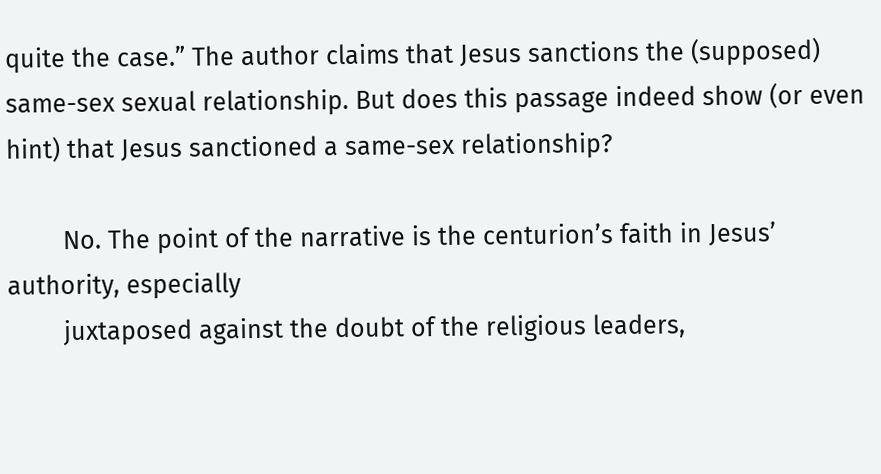quite the case.” The author claims that Jesus sanctions the (supposed) same-sex sexual relationship. But does this passage indeed show (or even hint) that Jesus sanctioned a same-sex relationship?

        No. The point of the narrative is the centurion’s faith in Jesus’ authority, especially
        juxtaposed against the doubt of the religious leaders,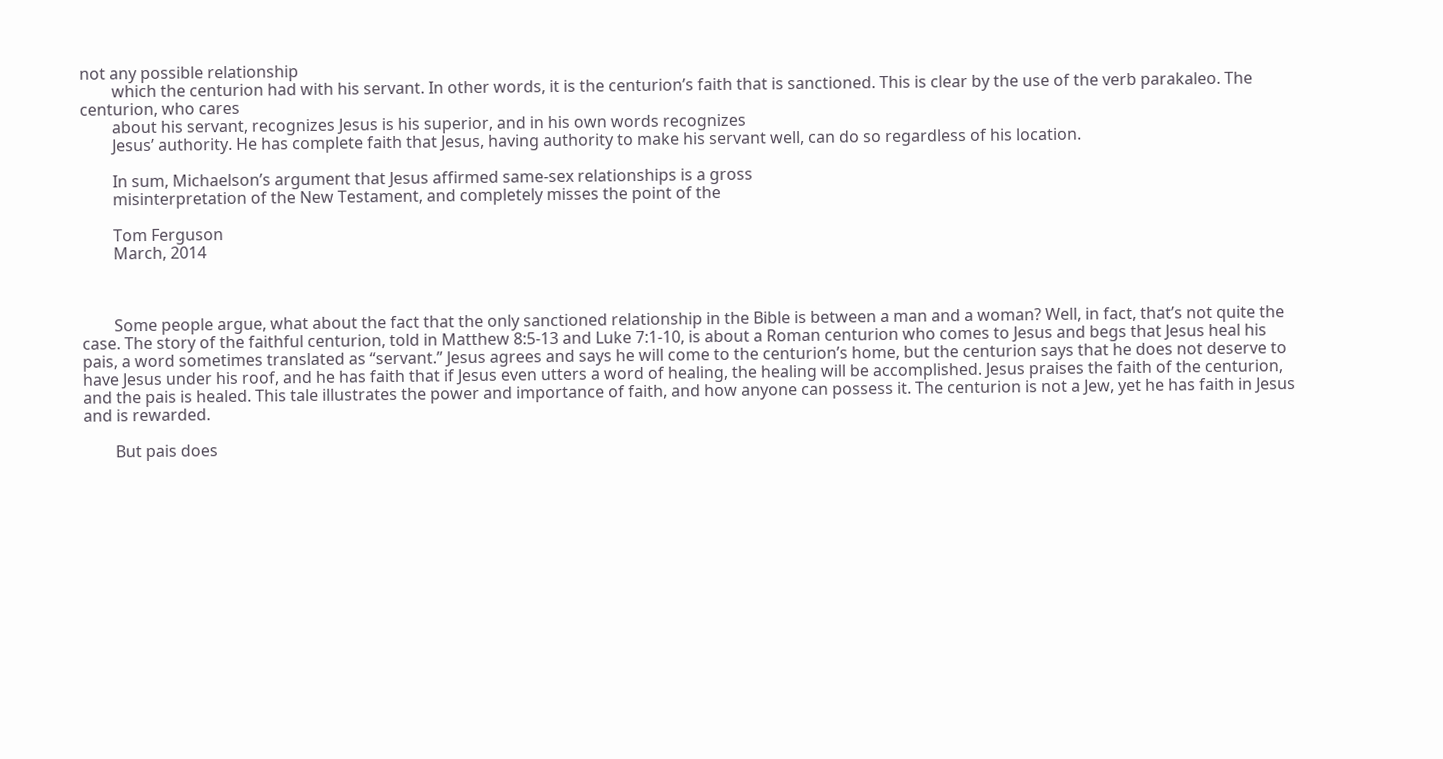not any possible relationship
        which the centurion had with his servant. In other words, it is the centurion’s faith that is sanctioned. This is clear by the use of the verb parakaleo. The centurion, who cares
        about his servant, recognizes Jesus is his superior, and in his own words recognizes
        Jesus’ authority. He has complete faith that Jesus, having authority to make his servant well, can do so regardless of his location.

        In sum, Michaelson’s argument that Jesus affirmed same-sex relationships is a gross
        misinterpretation of the New Testament, and completely misses the point of the

        Tom Ferguson
        March, 2014



        Some people argue, what about the fact that the only sanctioned relationship in the Bible is between a man and a woman? Well, in fact, that’s not quite the case. The story of the faithful centurion, told in Matthew 8:5-13 and Luke 7:1-10, is about a Roman centurion who comes to Jesus and begs that Jesus heal his pais, a word sometimes translated as “servant.” Jesus agrees and says he will come to the centurion’s home, but the centurion says that he does not deserve to have Jesus under his roof, and he has faith that if Jesus even utters a word of healing, the healing will be accomplished. Jesus praises the faith of the centurion, and the pais is healed. This tale illustrates the power and importance of faith, and how anyone can possess it. The centurion is not a Jew, yet he has faith in Jesus and is rewarded.

        But pais does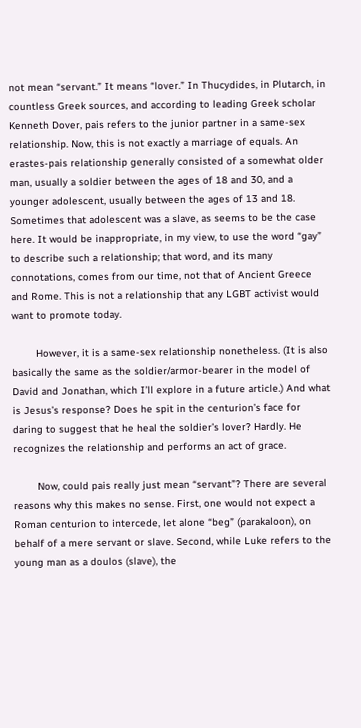not mean “servant.” It means “lover.” In Thucydides, in Plutarch, in countless Greek sources, and according to leading Greek scholar Kenneth Dover, pais refers to the junior partner in a same-sex relationship. Now, this is not exactly a marriage of equals. An erastes-pais relationship generally consisted of a somewhat older man, usually a soldier between the ages of 18 and 30, and a younger adolescent, usually between the ages of 13 and 18. Sometimes that adolescent was a slave, as seems to be the case here. It would be inappropriate, in my view, to use the word “gay” to describe such a relationship; that word, and its many connotations, comes from our time, not that of Ancient Greece and Rome. This is not a relationship that any LGBT activist would want to promote today.

        However, it is a same-sex relationship nonetheless. (It is also basically the same as the soldier/armor-bearer in the model of David and Jonathan, which I’ll explore in a future article.) And what is Jesus’s response? Does he spit in the centurion’s face for daring to suggest that he heal the soldier’s lover? Hardly. He recognizes the relationship and performs an act of grace.

        Now, could pais really just mean “servant”? There are several reasons why this makes no sense. First, one would not expect a Roman centurion to intercede, let alone “beg” (parakaloon), on behalf of a mere servant or slave. Second, while Luke refers to the young man as a doulos (slave), the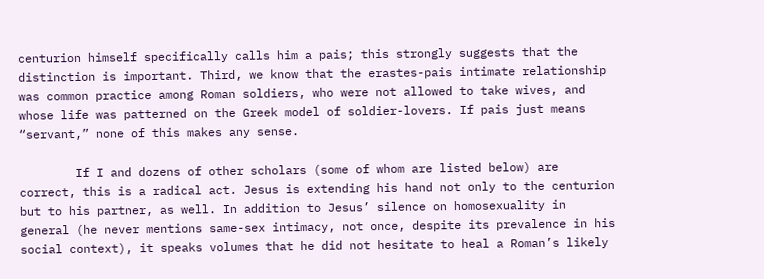centurion himself specifically calls him a pais; this strongly suggests that the distinction is important. Third, we know that the erastes-pais intimate relationship was common practice among Roman soldiers, who were not allowed to take wives, and whose life was patterned on the Greek model of soldier-lovers. If pais just means “servant,” none of this makes any sense.

        If I and dozens of other scholars (some of whom are listed below) are correct, this is a radical act. Jesus is extending his hand not only to the centurion but to his partner, as well. In addition to Jesus’ silence on homosexuality in general (he never mentions same-sex intimacy, not once, despite its prevalence in his social context), it speaks volumes that he did not hesitate to heal a Roman’s likely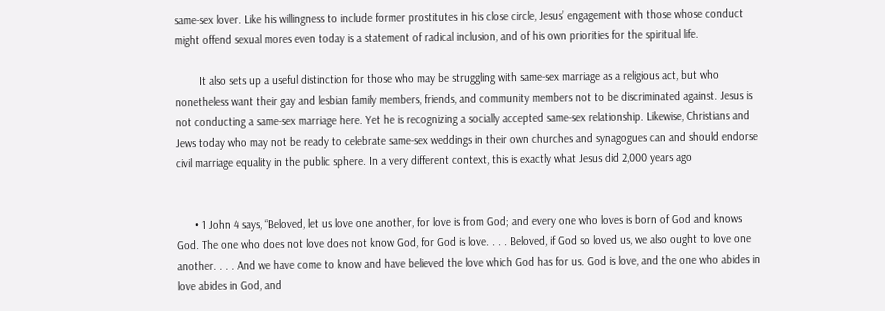same-sex lover. Like his willingness to include former prostitutes in his close circle, Jesus’ engagement with those whose conduct might offend sexual mores even today is a statement of radical inclusion, and of his own priorities for the spiritual life.

        It also sets up a useful distinction for those who may be struggling with same-sex marriage as a religious act, but who nonetheless want their gay and lesbian family members, friends, and community members not to be discriminated against. Jesus is not conducting a same-sex marriage here. Yet he is recognizing a socially accepted same-sex relationship. Likewise, Christians and Jews today who may not be ready to celebrate same-sex weddings in their own churches and synagogues can and should endorse civil marriage equality in the public sphere. In a very different context, this is exactly what Jesus did 2,000 years ago


      • 1 John 4 says, “Beloved, let us love one another, for love is from God; and every one who loves is born of God and knows God. The one who does not love does not know God, for God is love. . . . Beloved, if God so loved us, we also ought to love one another. . . . And we have come to know and have believed the love which God has for us. God is love, and the one who abides in love abides in God, and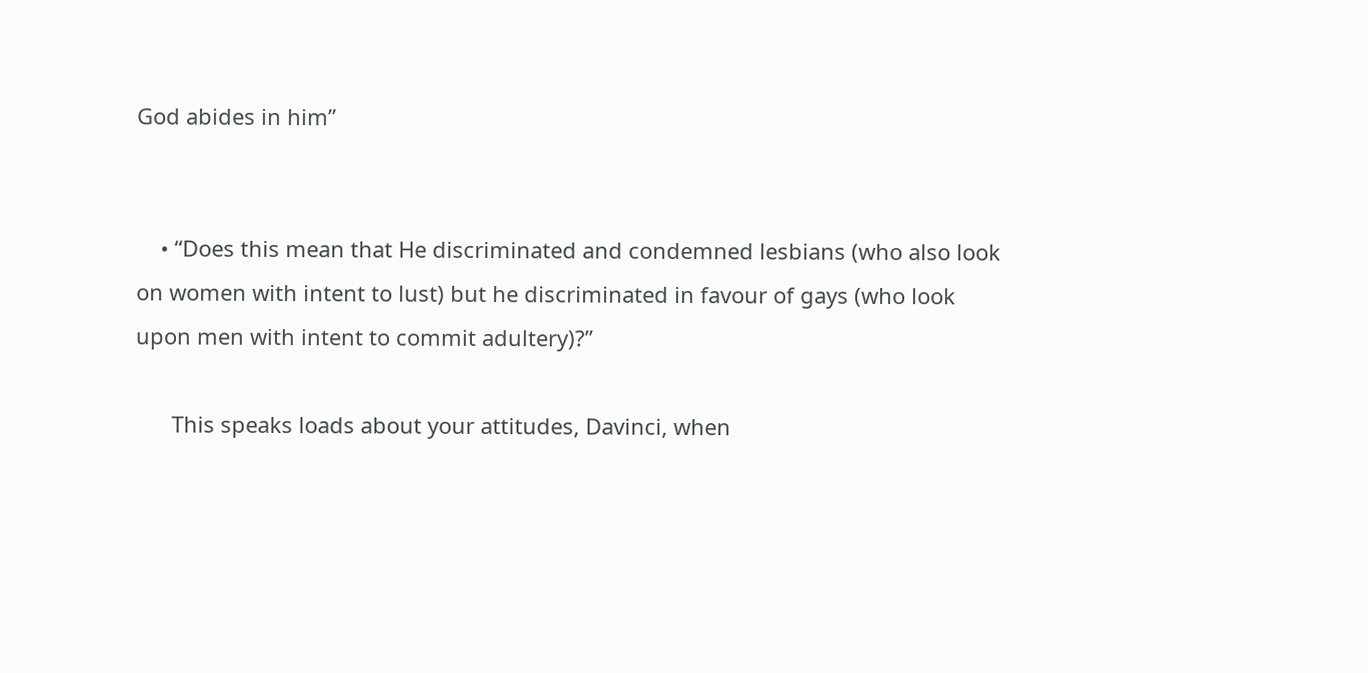God abides in him”


    • “Does this mean that He discriminated and condemned lesbians (who also look on women with intent to lust) but he discriminated in favour of gays (who look upon men with intent to commit adultery)?”

      This speaks loads about your attitudes, Davinci, when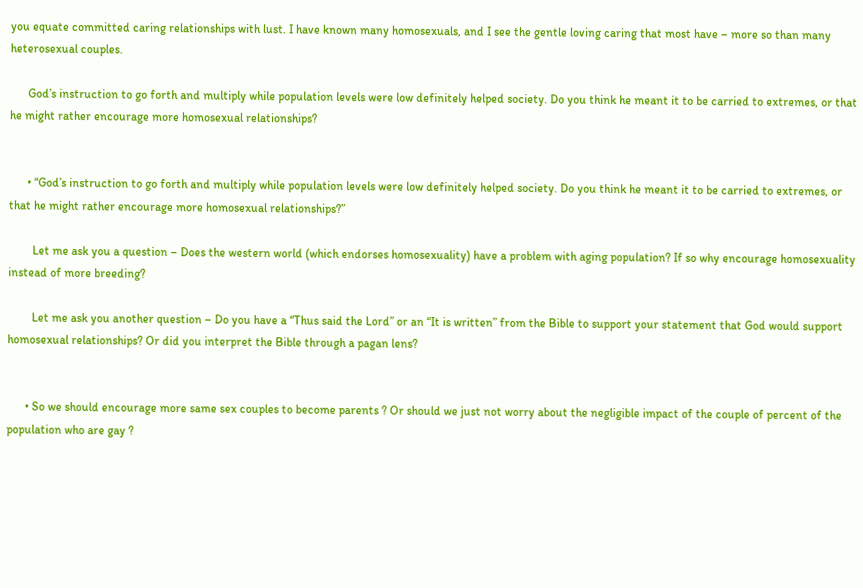you equate committed caring relationships with lust. I have known many homosexuals, and I see the gentle loving caring that most have – more so than many heterosexual couples.

      God’s instruction to go forth and multiply while population levels were low definitely helped society. Do you think he meant it to be carried to extremes, or that he might rather encourage more homosexual relationships?


      • “God’s instruction to go forth and multiply while population levels were low definitely helped society. Do you think he meant it to be carried to extremes, or that he might rather encourage more homosexual relationships?”

        Let me ask you a question – Does the western world (which endorses homosexuality) have a problem with aging population? If so why encourage homosexuality instead of more breeding?

        Let me ask you another question – Do you have a “Thus said the Lord” or an “It is written” from the Bible to support your statement that God would support homosexual relationships? Or did you interpret the Bible through a pagan lens?


      • So we should encourage more same sex couples to become parents ? Or should we just not worry about the negligible impact of the couple of percent of the population who are gay ?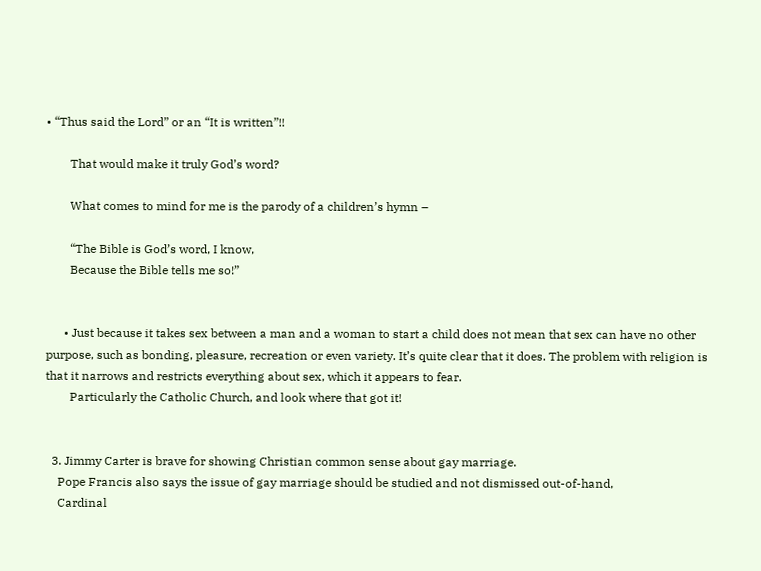• “Thus said the Lord” or an “It is written”!!

        That would make it truly God’s word?

        What comes to mind for me is the parody of a children’s hymn –

        “The Bible is God’s word, I know,
        Because the Bible tells me so!”


      • Just because it takes sex between a man and a woman to start a child does not mean that sex can have no other purpose, such as bonding, pleasure, recreation or even variety. It’s quite clear that it does. The problem with religion is that it narrows and restricts everything about sex, which it appears to fear.
        Particularly the Catholic Church, and look where that got it!


  3. Jimmy Carter is brave for showing Christian common sense about gay marriage.
    Pope Francis also says the issue of gay marriage should be studied and not dismissed out-of-hand,
    Cardinal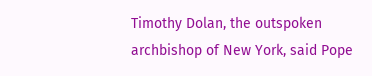Timothy Dolan, the outspoken archbishop of New York, said Pope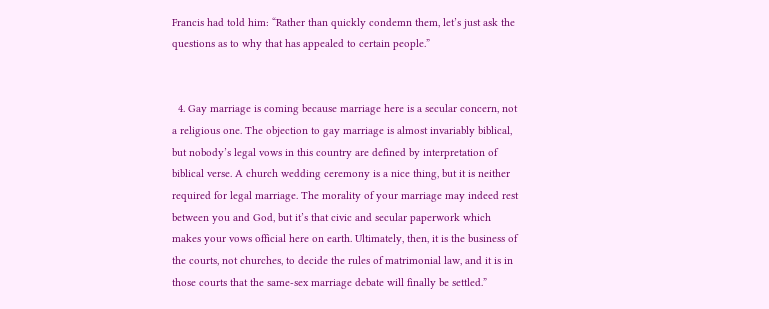Francis had told him: “Rather than quickly condemn them, let’s just ask the questions as to why that has appealed to certain people.”


  4. Gay marriage is coming because marriage here is a secular concern, not a religious one. The objection to gay marriage is almost invariably biblical, but nobody’s legal vows in this country are defined by interpretation of biblical verse. A church wedding ceremony is a nice thing, but it is neither required for legal marriage. The morality of your marriage may indeed rest between you and God, but it’s that civic and secular paperwork which makes your vows official here on earth. Ultimately, then, it is the business of the courts, not churches, to decide the rules of matrimonial law, and it is in those courts that the same-sex marriage debate will finally be settled.”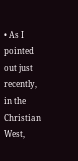• As I pointed out just recently, in the Christian West,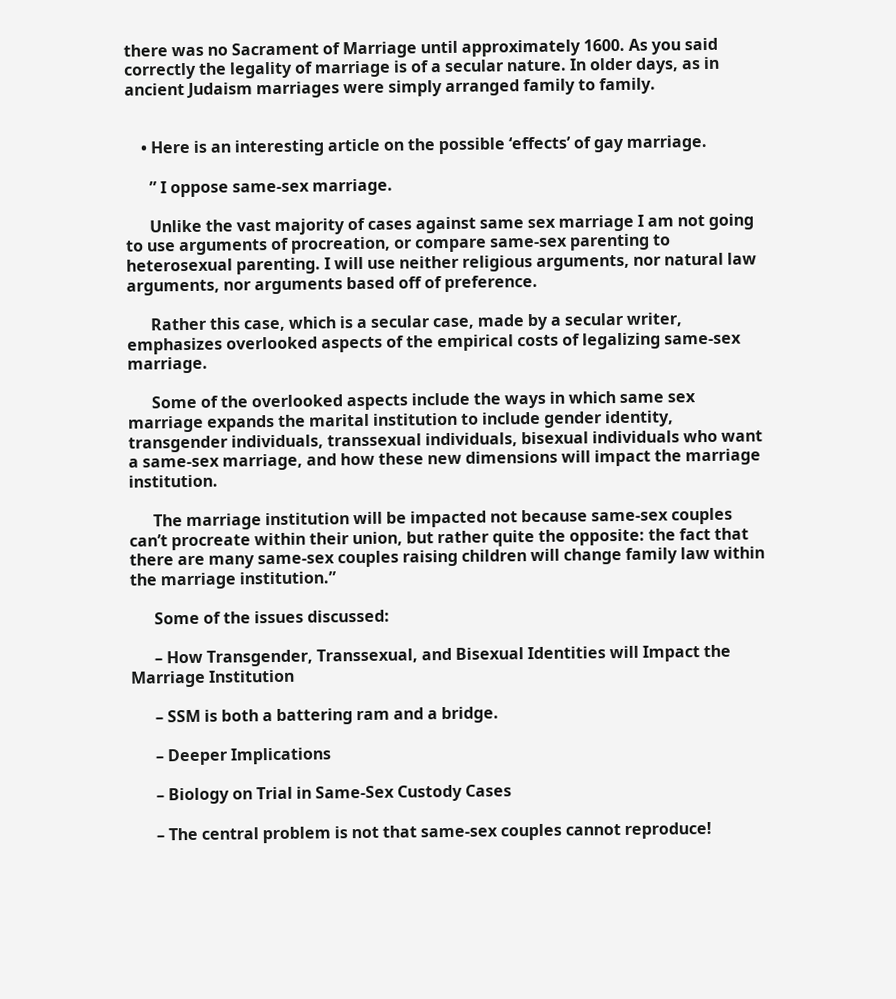there was no Sacrament of Marriage until approximately 1600. As you said correctly the legality of marriage is of a secular nature. In older days, as in ancient Judaism marriages were simply arranged family to family.


    • Here is an interesting article on the possible ‘effects’ of gay marriage.

      ” I oppose same-sex marriage.

      Unlike the vast majority of cases against same sex marriage I am not going to use arguments of procreation, or compare same-sex parenting to heterosexual parenting. I will use neither religious arguments, nor natural law arguments, nor arguments based off of preference.

      Rather this case, which is a secular case, made by a secular writer, emphasizes overlooked aspects of the empirical costs of legalizing same-sex marriage.

      Some of the overlooked aspects include the ways in which same sex marriage expands the marital institution to include gender identity, transgender individuals, transsexual individuals, bisexual individuals who want a same-sex marriage, and how these new dimensions will impact the marriage institution.

      The marriage institution will be impacted not because same-sex couples can’t procreate within their union, but rather quite the opposite: the fact that there are many same-sex couples raising children will change family law within the marriage institution.”

      Some of the issues discussed:

      – How Transgender, Transsexual, and Bisexual Identities will Impact the Marriage Institution

      – SSM is both a battering ram and a bridge.

      – Deeper Implications

      – Biology on Trial in Same-Sex Custody Cases

      – The central problem is not that same-sex couples cannot reproduce!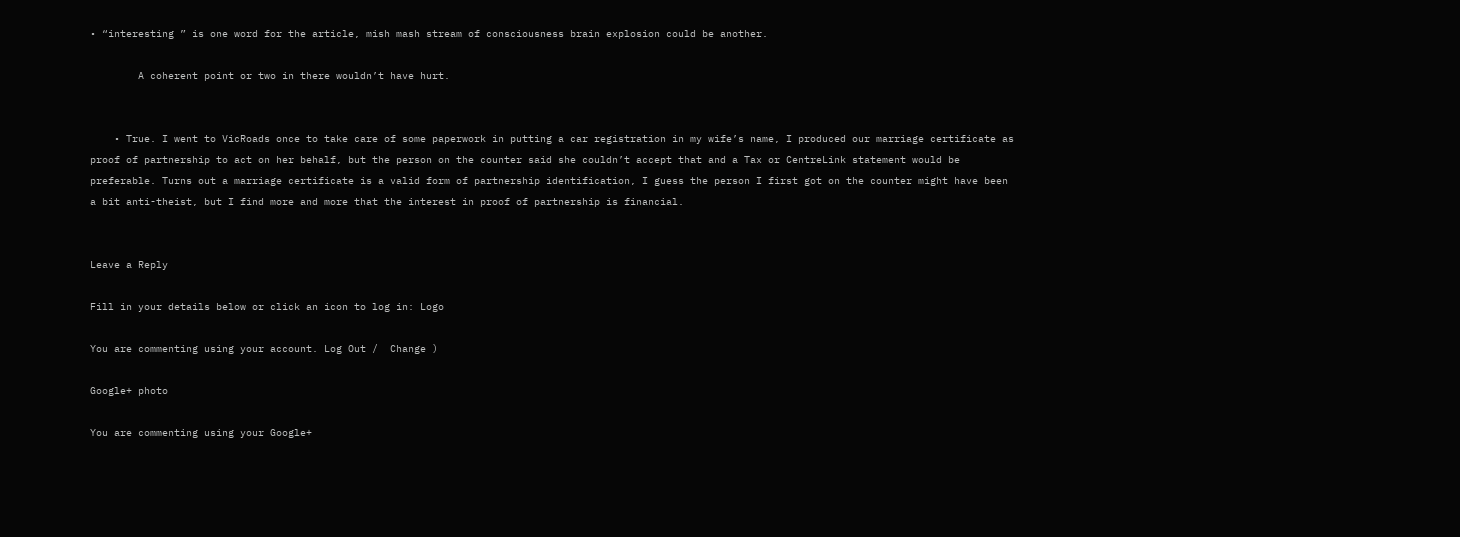• “interesting ” is one word for the article, mish mash stream of consciousness brain explosion could be another.

        A coherent point or two in there wouldn’t have hurt.


    • True. I went to VicRoads once to take care of some paperwork in putting a car registration in my wife’s name, I produced our marriage certificate as proof of partnership to act on her behalf, but the person on the counter said she couldn’t accept that and a Tax or CentreLink statement would be preferable. Turns out a marriage certificate is a valid form of partnership identification, I guess the person I first got on the counter might have been a bit anti-theist, but I find more and more that the interest in proof of partnership is financial.


Leave a Reply

Fill in your details below or click an icon to log in: Logo

You are commenting using your account. Log Out /  Change )

Google+ photo

You are commenting using your Google+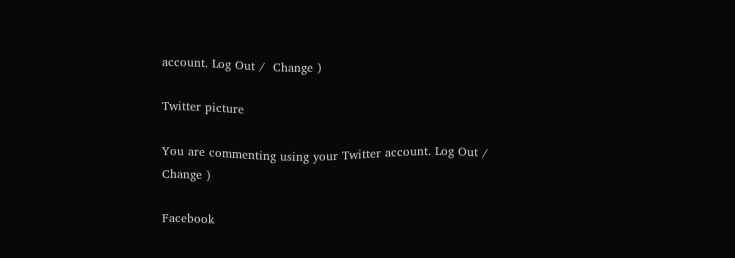account. Log Out /  Change )

Twitter picture

You are commenting using your Twitter account. Log Out /  Change )

Facebook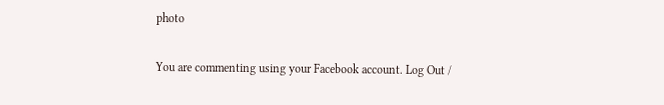photo

You are commenting using your Facebook account. Log Out /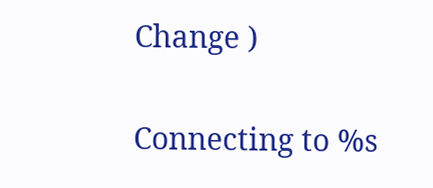Change )


Connecting to %s